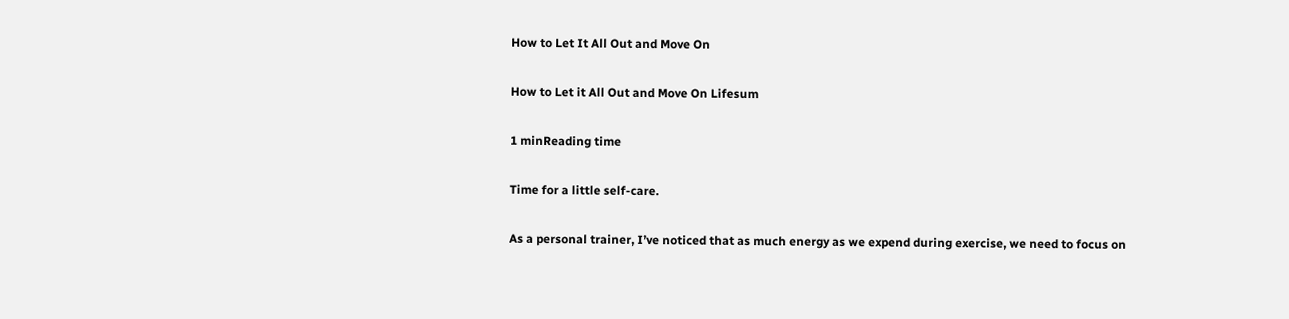How to Let It All Out and Move On

How to Let it All Out and Move On Lifesum

1 minReading time

Time for a little self-care.

As a personal trainer, I’ve noticed that as much energy as we expend during exercise, we need to focus on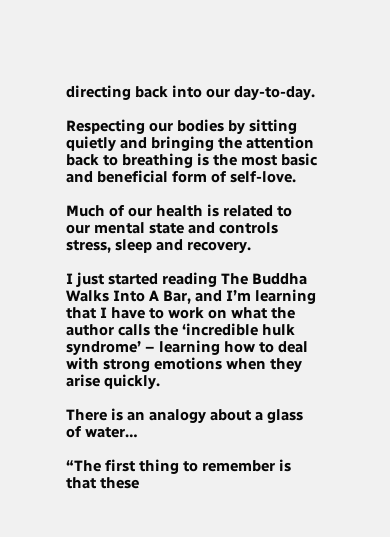directing back into our day-to-day.

Respecting our bodies by sitting quietly and bringing the attention back to breathing is the most basic and beneficial form of self-love.

Much of our health is related to our mental state and controls stress, sleep and recovery.

I just started reading The Buddha Walks Into A Bar, and I’m learning that I have to work on what the author calls the ‘incredible hulk syndrome’ – learning how to deal with strong emotions when they arise quickly.

There is an analogy about a glass of water…

“The first thing to remember is that these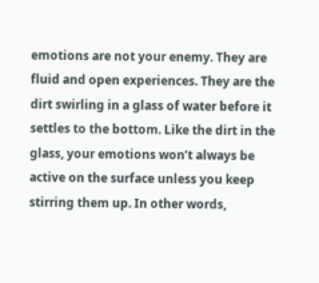emotions are not your enemy. They are fluid and open experiences. They are the dirt swirling in a glass of water before it settles to the bottom. Like the dirt in the glass, your emotions won’t always be active on the surface unless you keep stirring them up. In other words,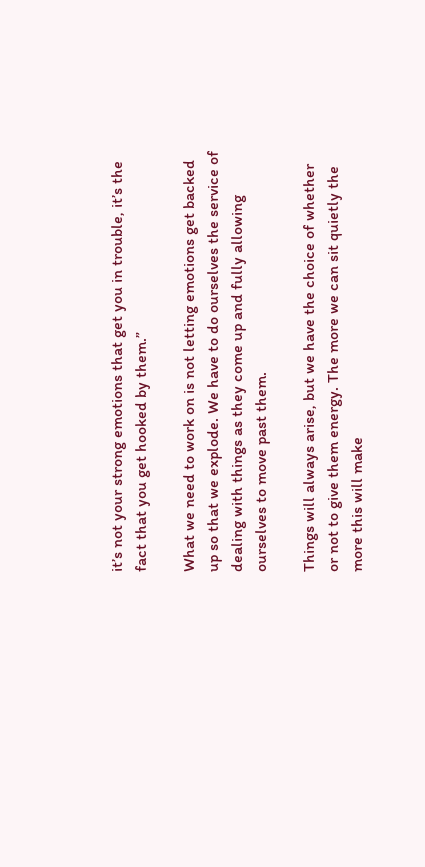it’s not your strong emotions that get you in trouble, it’s the fact that you get hooked by them.”

What we need to work on is not letting emotions get backed up so that we explode. We have to do ourselves the service of dealing with things as they come up and fully allowing ourselves to move past them.

Things will always arise, but we have the choice of whether or not to give them energy. The more we can sit quietly the more this will make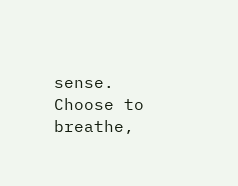sense. Choose to breathe,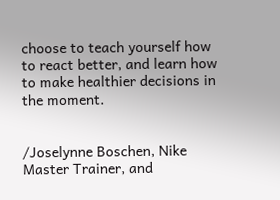choose to teach yourself how to react better, and learn how to make healthier decisions in the moment.


/Joselynne Boschen, Nike Master Trainer, and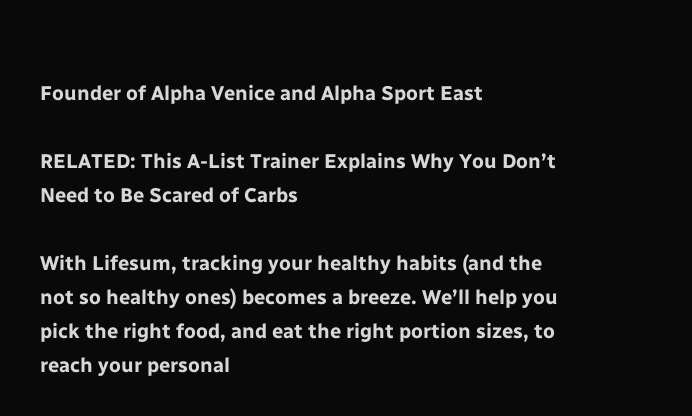Founder of Alpha Venice and Alpha Sport East

RELATED: This A-List Trainer Explains Why You Don’t Need to Be Scared of Carbs

With Lifesum, tracking your healthy habits (and the not so healthy ones) becomes a breeze. We’ll help you pick the right food, and eat the right portion sizes, to reach your personal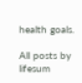health goals.

All posts by lifesum